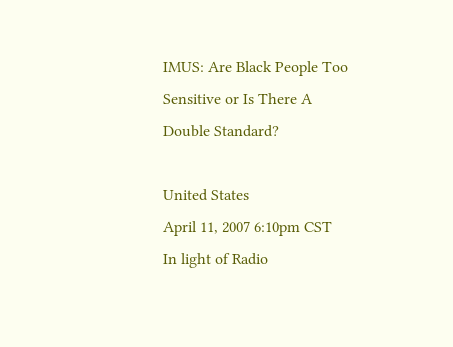IMUS: Are Black People Too Sensitive or Is There A Double Standard?

United States
April 11, 2007 6:10pm CST
In light of Radio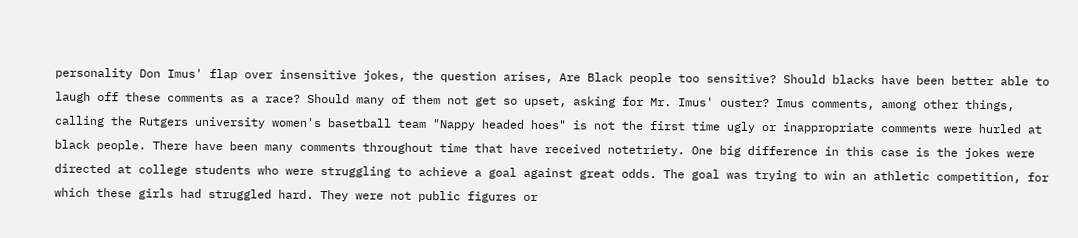personality Don Imus' flap over insensitive jokes, the question arises, Are Black people too sensitive? Should blacks have been better able to laugh off these comments as a race? Should many of them not get so upset, asking for Mr. Imus' ouster? Imus comments, among other things, calling the Rutgers university women's basetball team "Nappy headed hoes" is not the first time ugly or inappropriate comments were hurled at black people. There have been many comments throughout time that have received notetriety. One big difference in this case is the jokes were directed at college students who were struggling to achieve a goal against great odds. The goal was trying to win an athletic competition, for which these girls had struggled hard. They were not public figures or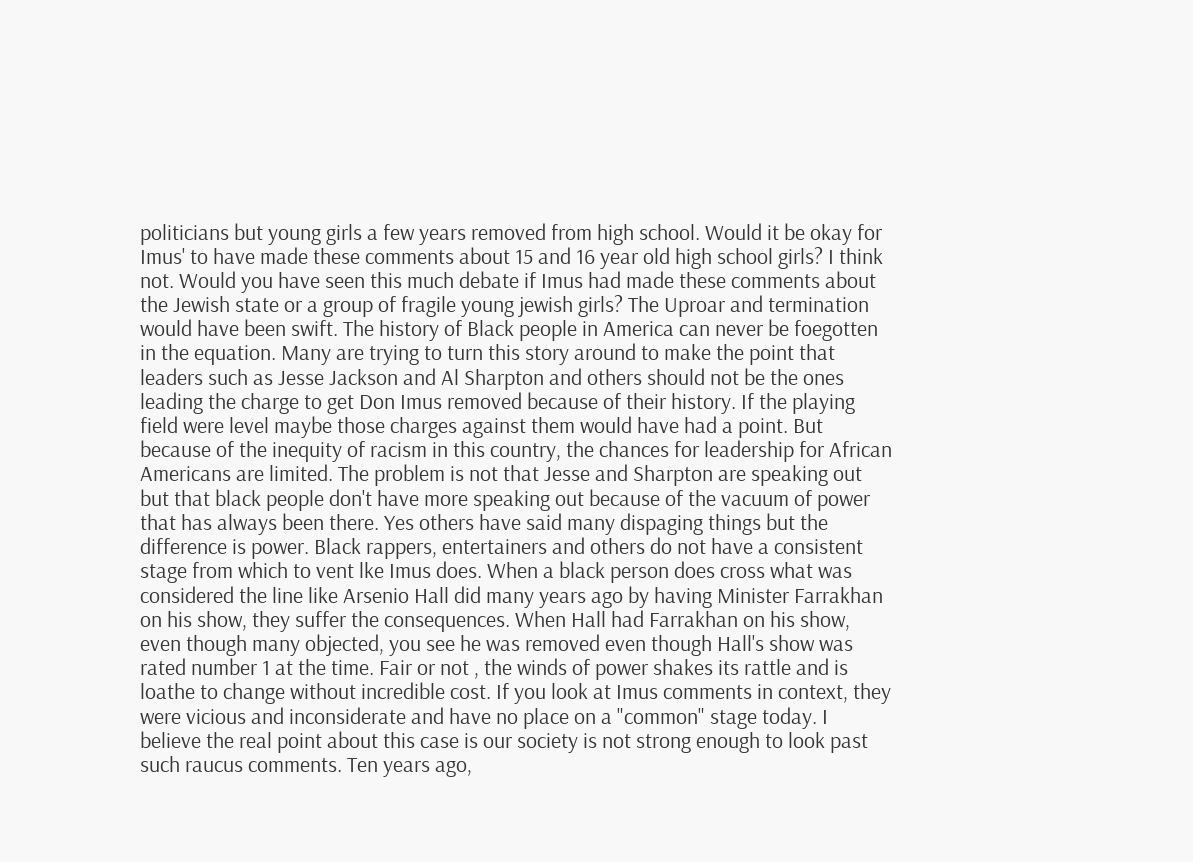politicians but young girls a few years removed from high school. Would it be okay for Imus' to have made these comments about 15 and 16 year old high school girls? I think not. Would you have seen this much debate if Imus had made these comments about the Jewish state or a group of fragile young jewish girls? The Uproar and termination would have been swift. The history of Black people in America can never be foegotten in the equation. Many are trying to turn this story around to make the point that leaders such as Jesse Jackson and Al Sharpton and others should not be the ones leading the charge to get Don Imus removed because of their history. If the playing field were level maybe those charges against them would have had a point. But because of the inequity of racism in this country, the chances for leadership for African Americans are limited. The problem is not that Jesse and Sharpton are speaking out but that black people don't have more speaking out because of the vacuum of power that has always been there. Yes others have said many dispaging things but the difference is power. Black rappers, entertainers and others do not have a consistent stage from which to vent lke Imus does. When a black person does cross what was considered the line like Arsenio Hall did many years ago by having Minister Farrakhan on his show, they suffer the consequences. When Hall had Farrakhan on his show, even though many objected, you see he was removed even though Hall's show was rated number 1 at the time. Fair or not , the winds of power shakes its rattle and is loathe to change without incredible cost. If you look at Imus comments in context, they were vicious and inconsiderate and have no place on a "common" stage today. I believe the real point about this case is our society is not strong enough to look past such raucus comments. Ten years ago,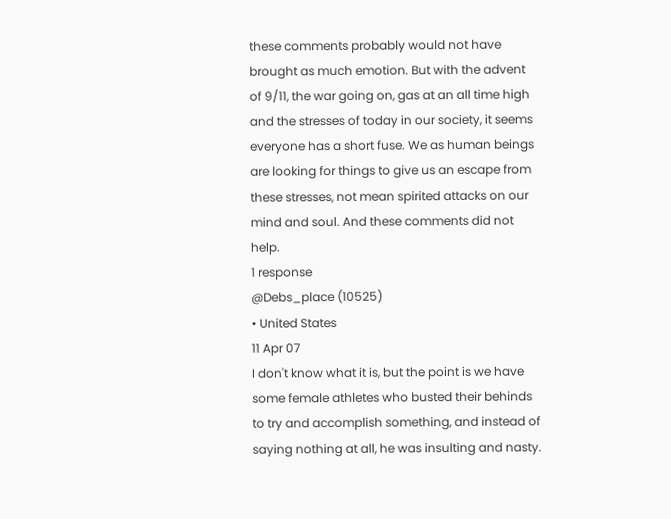these comments probably would not have brought as much emotion. But with the advent of 9/11, the war going on, gas at an all time high and the stresses of today in our society, it seems everyone has a short fuse. We as human beings are looking for things to give us an escape from these stresses, not mean spirited attacks on our mind and soul. And these comments did not help.
1 response
@Debs_place (10525)
• United States
11 Apr 07
I don't know what it is, but the point is we have some female athletes who busted their behinds to try and accomplish something, and instead of saying nothing at all, he was insulting and nasty.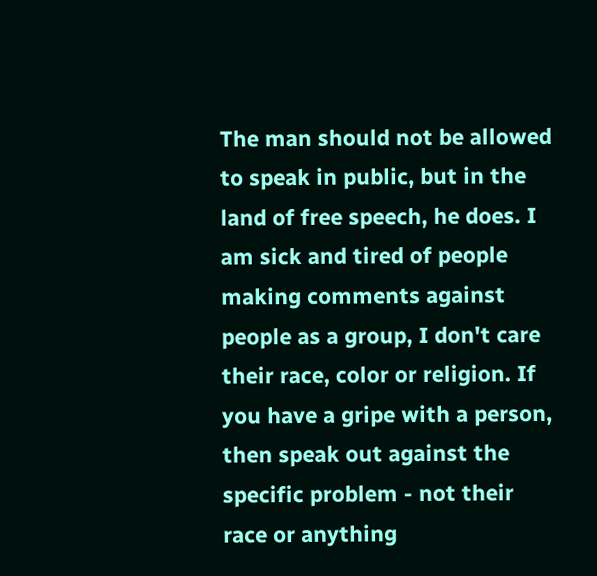The man should not be allowed to speak in public, but in the land of free speech, he does. I am sick and tired of people making comments against people as a group, I don't care their race, color or religion. If you have a gripe with a person, then speak out against the specific problem - not their race or anything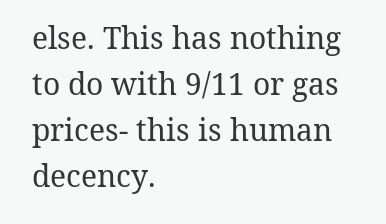else. This has nothing to do with 9/11 or gas prices- this is human decency.